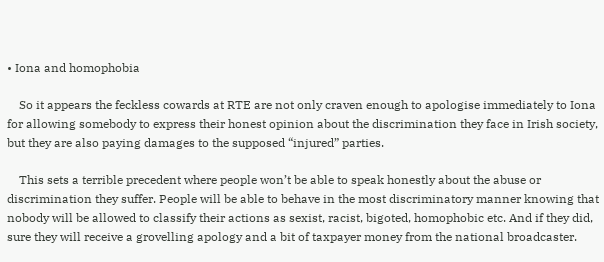• Iona and homophobia

    So it appears the feckless cowards at RTE are not only craven enough to apologise immediately to Iona for allowing somebody to express their honest opinion about the discrimination they face in Irish society, but they are also paying damages to the supposed “injured” parties.

    This sets a terrible precedent where people won’t be able to speak honestly about the abuse or discrimination they suffer. People will be able to behave in the most discriminatory manner knowing that nobody will be allowed to classify their actions as sexist, racist, bigoted, homophobic etc. And if they did, sure they will receive a grovelling apology and a bit of taxpayer money from the national broadcaster.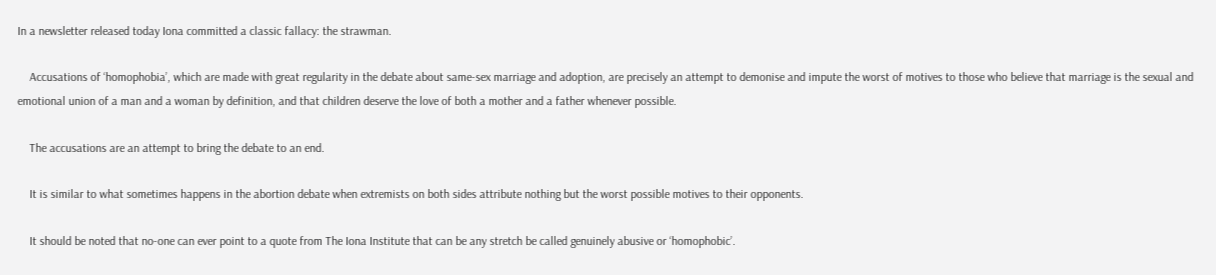In a newsletter released today Iona committed a classic fallacy: the strawman.

    Accusations of ‘homophobia’, which are made with great regularity in the debate about same-sex marriage and adoption, are precisely an attempt to demonise and impute the worst of motives to those who believe that marriage is the sexual and emotional union of a man and a woman by definition, and that children deserve the love of both a mother and a father whenever possible.

    The accusations are an attempt to bring the debate to an end.

    It is similar to what sometimes happens in the abortion debate when extremists on both sides attribute nothing but the worst possible motives to their opponents.

    It should be noted that no-one can ever point to a quote from The Iona Institute that can be any stretch be called genuinely abusive or ‘homophobic’.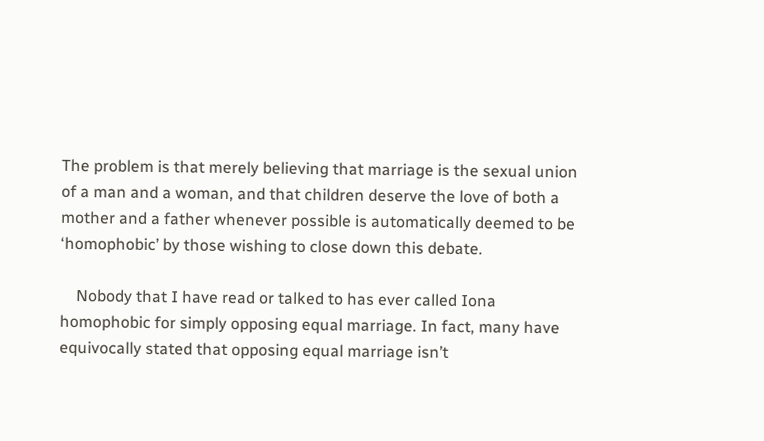The problem is that merely believing that marriage is the sexual union of a man and a woman, and that children deserve the love of both a mother and a father whenever possible is automatically deemed to be ‘homophobic’ by those wishing to close down this debate.

    Nobody that I have read or talked to has ever called Iona homophobic for simply opposing equal marriage. In fact, many have equivocally stated that opposing equal marriage isn’t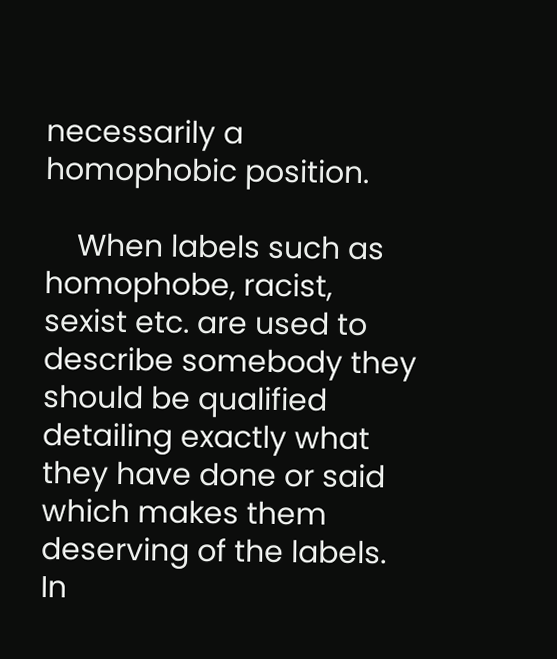necessarily a homophobic position.

    When labels such as homophobe, racist, sexist etc. are used to describe somebody they should be qualified detailing exactly what they have done or said which makes them deserving of the labels. In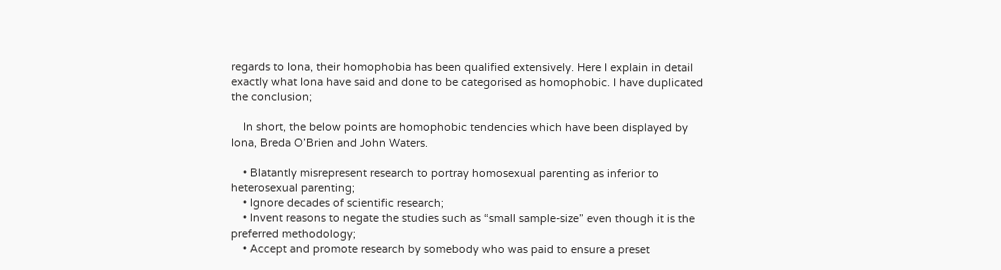regards to Iona, their homophobia has been qualified extensively. Here I explain in detail exactly what Iona have said and done to be categorised as homophobic. I have duplicated the conclusion;

    In short, the below points are homophobic tendencies which have been displayed by Iona, Breda O’Brien and John Waters.

    • Blatantly misrepresent research to portray homosexual parenting as inferior to heterosexual parenting;
    • Ignore decades of scientific research;
    • Invent reasons to negate the studies such as “small sample-size” even though it is the preferred methodology;
    • Accept and promote research by somebody who was paid to ensure a preset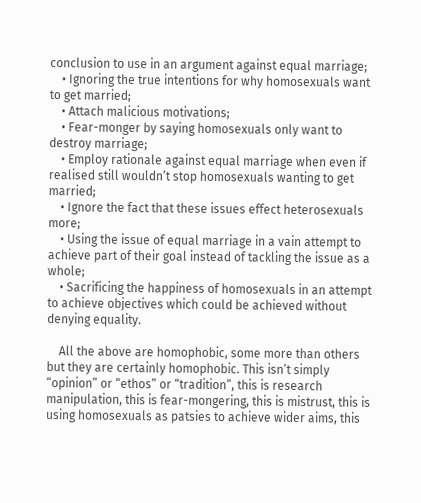conclusion to use in an argument against equal marriage;
    • Ignoring the true intentions for why homosexuals want to get married;
    • Attach malicious motivations;
    • Fear-monger by saying homosexuals only want to destroy marriage;
    • Employ rationale against equal marriage when even if realised still wouldn’t stop homosexuals wanting to get married;
    • Ignore the fact that these issues effect heterosexuals more;
    • Using the issue of equal marriage in a vain attempt to achieve part of their goal instead of tackling the issue as a whole;
    • Sacrificing the happiness of homosexuals in an attempt to achieve objectives which could be achieved without denying equality.

    All the above are homophobic, some more than others but they are certainly homophobic. This isn’t simply “opinion” or “ethos” or “tradition”, this is research manipulation, this is fear-mongering, this is mistrust, this is using homosexuals as patsies to achieve wider aims, this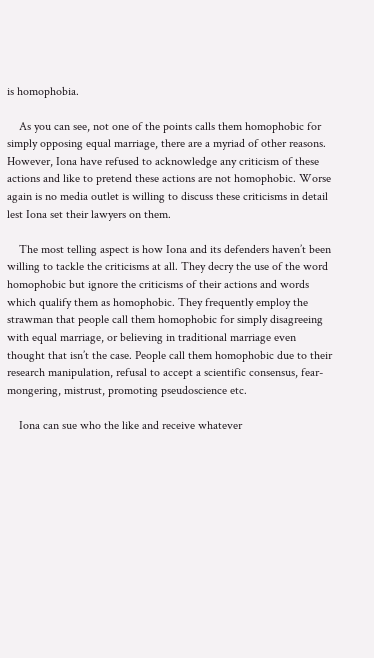is homophobia.

    As you can see, not one of the points calls them homophobic for simply opposing equal marriage, there are a myriad of other reasons. However, Iona have refused to acknowledge any criticism of these actions and like to pretend these actions are not homophobic. Worse again is no media outlet is willing to discuss these criticisms in detail lest Iona set their lawyers on them.

    The most telling aspect is how Iona and its defenders haven’t been willing to tackle the criticisms at all. They decry the use of the word homophobic but ignore the criticisms of their actions and words which qualify them as homophobic. They frequently employ the strawman that people call them homophobic for simply disagreeing with equal marriage, or believing in traditional marriage even thought that isn’t the case. People call them homophobic due to their research manipulation, refusal to accept a scientific consensus, fear-mongering, mistrust, promoting pseudoscience etc.

    Iona can sue who the like and receive whatever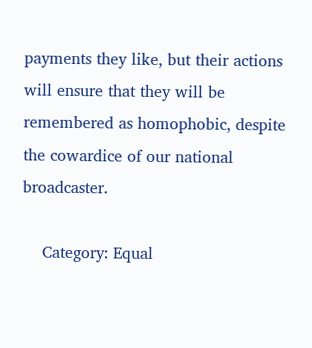payments they like, but their actions will ensure that they will be remembered as homophobic, despite the cowardice of our national broadcaster.

    Category: Equal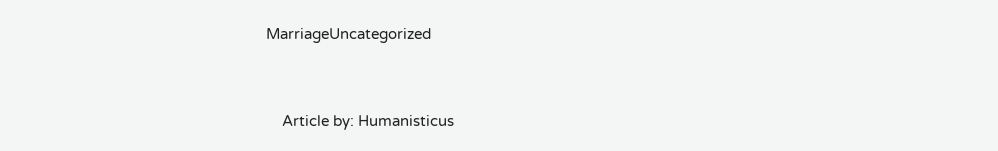MarriageUncategorized


    Article by: Humanisticus